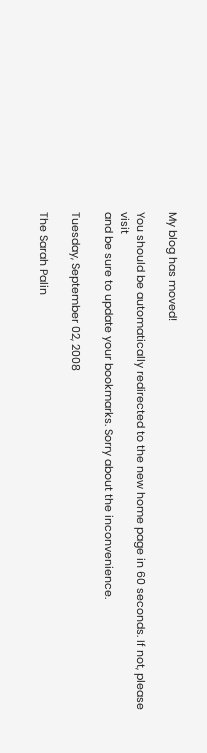My blog has moved!

You should be automatically redirected to the new home page in 60 seconds. If not, please visit
and be sure to update your bookmarks. Sorry about the inconvenience.

Tuesday, September 02, 2008

The Sarah Palin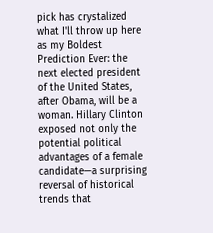pick has crystalized what I'll throw up here as my Boldest Prediction Ever: the next elected president of the United States, after Obama, will be a woman. Hillary Clinton exposed not only the potential political advantages of a female candidate—a surprising reversal of historical trends that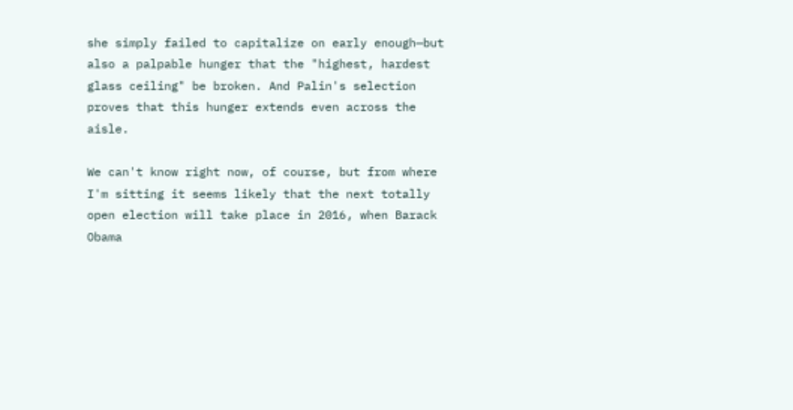she simply failed to capitalize on early enough—but also a palpable hunger that the "highest, hardest glass ceiling" be broken. And Palin's selection proves that this hunger extends even across the aisle.

We can't know right now, of course, but from where I'm sitting it seems likely that the next totally open election will take place in 2016, when Barack Obama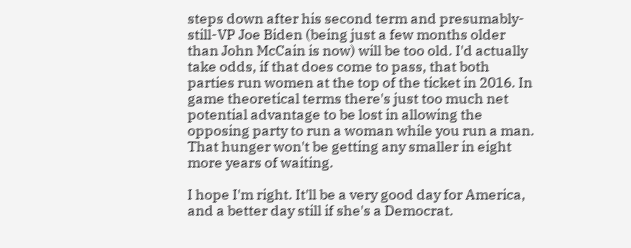steps down after his second term and presumably-still-VP Joe Biden (being just a few months older than John McCain is now) will be too old. I'd actually take odds, if that does come to pass, that both parties run women at the top of the ticket in 2016. In game theoretical terms there's just too much net potential advantage to be lost in allowing the opposing party to run a woman while you run a man. That hunger won't be getting any smaller in eight more years of waiting.

I hope I'm right. It'll be a very good day for America, and a better day still if she's a Democrat.